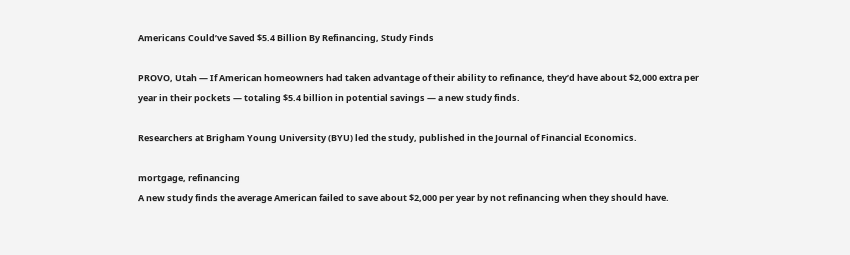Americans Could’ve Saved $5.4 Billion By Refinancing, Study Finds

PROVO, Utah — If American homeowners had taken advantage of their ability to refinance, they’d have about $2,000 extra per year in their pockets — totaling $5.4 billion in potential savings — a new study finds.

Researchers at Brigham Young University (BYU) led the study, published in the Journal of Financial Economics.

mortgage, refinancing
A new study finds the average American failed to save about $2,000 per year by not refinancing when they should have.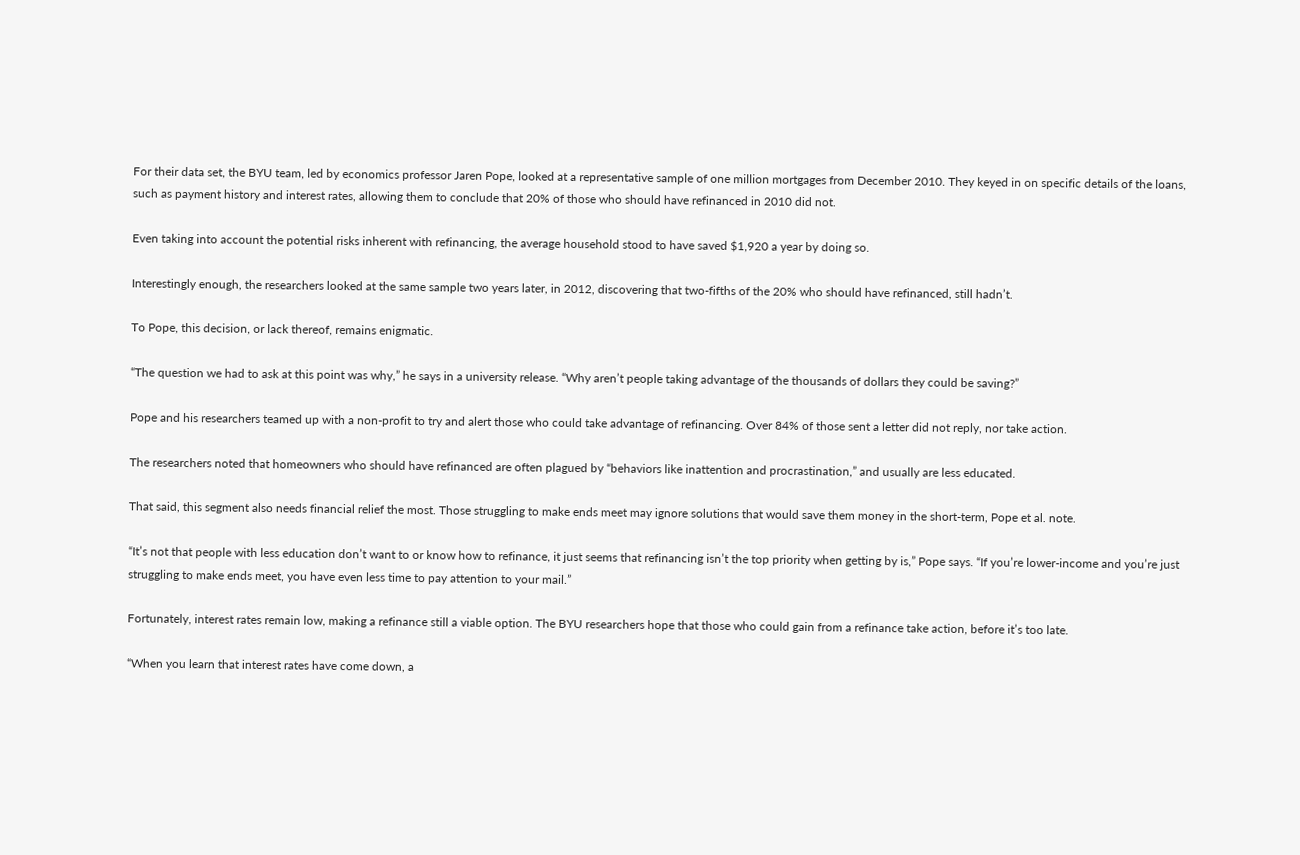For their data set, the BYU team, led by economics professor Jaren Pope, looked at a representative sample of one million mortgages from December 2010. They keyed in on specific details of the loans, such as payment history and interest rates, allowing them to conclude that 20% of those who should have refinanced in 2010 did not.

Even taking into account the potential risks inherent with refinancing, the average household stood to have saved $1,920 a year by doing so.

Interestingly enough, the researchers looked at the same sample two years later, in 2012, discovering that two-fifths of the 20% who should have refinanced, still hadn’t.

To Pope, this decision, or lack thereof, remains enigmatic.

“The question we had to ask at this point was why,” he says in a university release. “Why aren’t people taking advantage of the thousands of dollars they could be saving?”

Pope and his researchers teamed up with a non-profit to try and alert those who could take advantage of refinancing. Over 84% of those sent a letter did not reply, nor take action.

The researchers noted that homeowners who should have refinanced are often plagued by “behaviors like inattention and procrastination,” and usually are less educated.

That said, this segment also needs financial relief the most. Those struggling to make ends meet may ignore solutions that would save them money in the short-term, Pope et al. note.

“It’s not that people with less education don’t want to or know how to refinance, it just seems that refinancing isn’t the top priority when getting by is,” Pope says. “If you’re lower-income and you’re just struggling to make ends meet, you have even less time to pay attention to your mail.”

Fortunately, interest rates remain low, making a refinance still a viable option. The BYU researchers hope that those who could gain from a refinance take action, before it’s too late.

“When you learn that interest rates have come down, a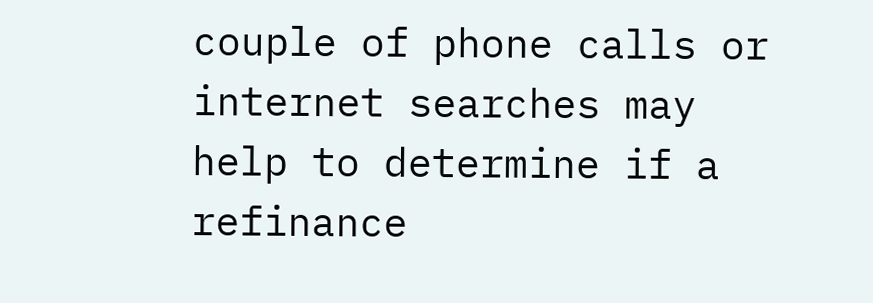couple of phone calls or internet searches may help to determine if a refinance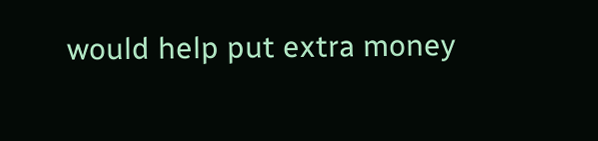would help put extra money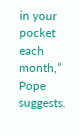in your pocket each month,” Pope suggests.